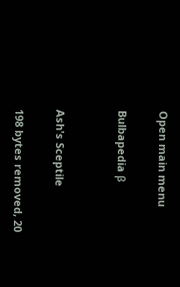Open main menu

Bulbapedia β


Ash's Sceptile

198 bytes removed, 20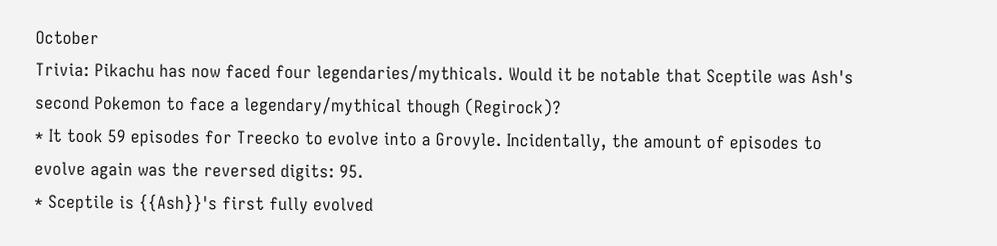October
Trivia: Pikachu has now faced four legendaries/mythicals. Would it be notable that Sceptile was Ash's second Pokemon to face a legendary/mythical though (Regirock)?
* It took 59 episodes for Treecko to evolve into a Grovyle. Incidentally, the amount of episodes to evolve again was the reversed digits: 95.
* Sceptile is {{Ash}}'s first fully evolved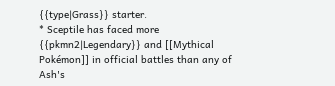{{type|Grass}} starter.
* Sceptile has faced more {{pkmn2|Legendary}} and [[Mythical Pokémon]] in official battles than any of Ash's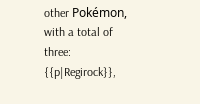other Pokémon, with a total of three: {{p|Regirock}},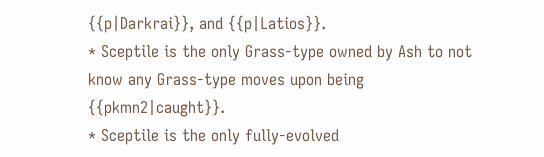{{p|Darkrai}}, and {{p|Latios}}.
* Sceptile is the only Grass-type owned by Ash to not know any Grass-type moves upon being {{pkmn2|caught}}.
* Sceptile is the only fully-evolved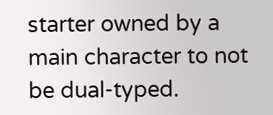starter owned by a main character to not be dual-typed.